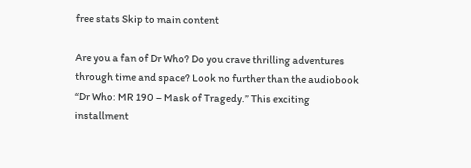free stats Skip to main content

Are you a fan of Dr Who? Do you crave thrilling adventures through time and space? Look no further than the audiobook “Dr Who: MR 190 – Mask of Tragedy.” This exciting installment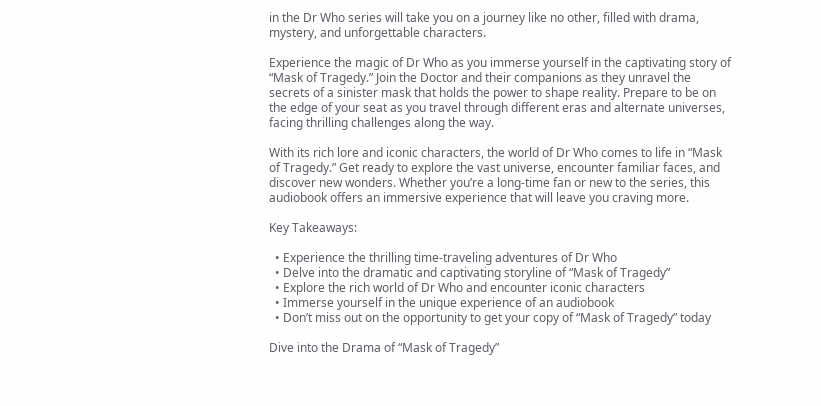in the Dr Who series will take you on a journey like no other, filled with drama, mystery, and unforgettable characters.

Experience the magic of Dr Who as you immerse yourself in the captivating story of “Mask of Tragedy.” Join the Doctor and their companions as they unravel the secrets of a sinister mask that holds the power to shape reality. Prepare to be on the edge of your seat as you travel through different eras and alternate universes, facing thrilling challenges along the way.

With its rich lore and iconic characters, the world of Dr Who comes to life in “Mask of Tragedy.” Get ready to explore the vast universe, encounter familiar faces, and discover new wonders. Whether you’re a long-time fan or new to the series, this audiobook offers an immersive experience that will leave you craving more.

Key Takeaways:

  • Experience the thrilling time-traveling adventures of Dr Who
  • Delve into the dramatic and captivating storyline of “Mask of Tragedy”
  • Explore the rich world of Dr Who and encounter iconic characters
  • Immerse yourself in the unique experience of an audiobook
  • Don’t miss out on the opportunity to get your copy of “Mask of Tragedy” today

Dive into the Drama of “Mask of Tragedy”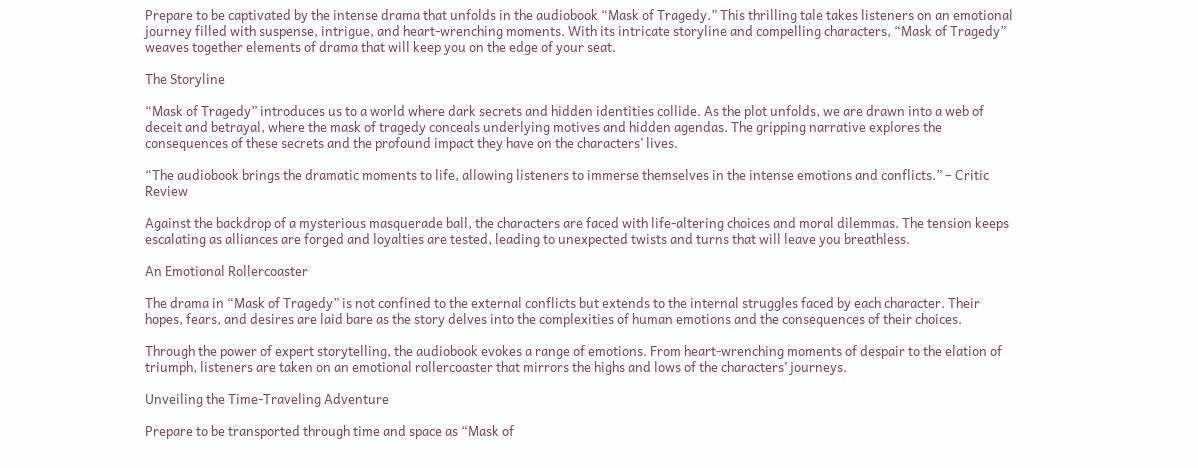Prepare to be captivated by the intense drama that unfolds in the audiobook “Mask of Tragedy.” This thrilling tale takes listeners on an emotional journey filled with suspense, intrigue, and heart-wrenching moments. With its intricate storyline and compelling characters, “Mask of Tragedy” weaves together elements of drama that will keep you on the edge of your seat.

The Storyline

“Mask of Tragedy” introduces us to a world where dark secrets and hidden identities collide. As the plot unfolds, we are drawn into a web of deceit and betrayal, where the mask of tragedy conceals underlying motives and hidden agendas. The gripping narrative explores the consequences of these secrets and the profound impact they have on the characters’ lives.

“The audiobook brings the dramatic moments to life, allowing listeners to immerse themselves in the intense emotions and conflicts.” – Critic Review

Against the backdrop of a mysterious masquerade ball, the characters are faced with life-altering choices and moral dilemmas. The tension keeps escalating as alliances are forged and loyalties are tested, leading to unexpected twists and turns that will leave you breathless.

An Emotional Rollercoaster

The drama in “Mask of Tragedy” is not confined to the external conflicts but extends to the internal struggles faced by each character. Their hopes, fears, and desires are laid bare as the story delves into the complexities of human emotions and the consequences of their choices.

Through the power of expert storytelling, the audiobook evokes a range of emotions. From heart-wrenching moments of despair to the elation of triumph, listeners are taken on an emotional rollercoaster that mirrors the highs and lows of the characters’ journeys.

Unveiling the Time-Traveling Adventure

Prepare to be transported through time and space as “Mask of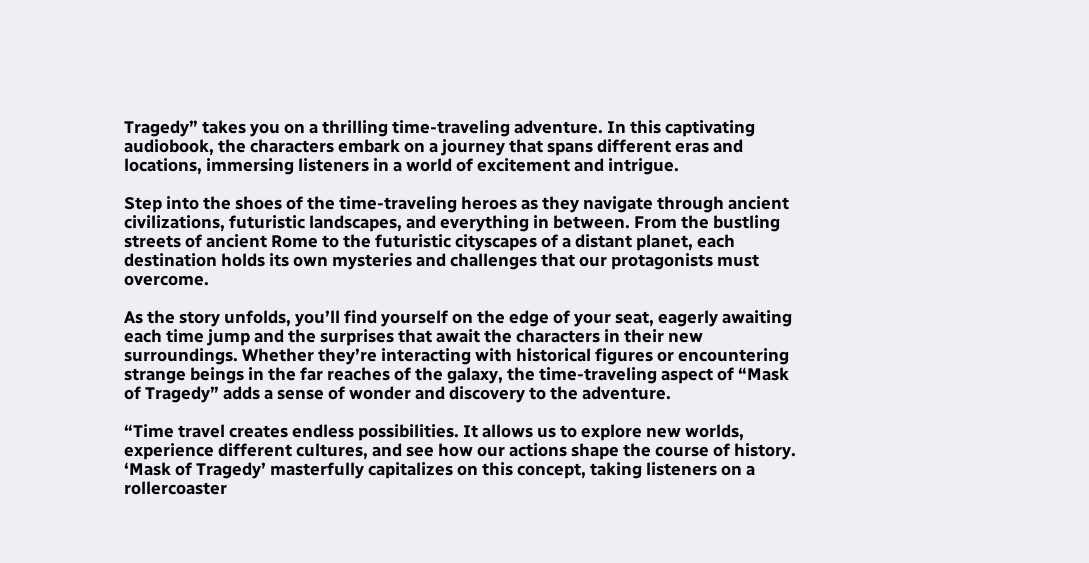Tragedy” takes you on a thrilling time-traveling adventure. In this captivating audiobook, the characters embark on a journey that spans different eras and locations, immersing listeners in a world of excitement and intrigue.

Step into the shoes of the time-traveling heroes as they navigate through ancient civilizations, futuristic landscapes, and everything in between. From the bustling streets of ancient Rome to the futuristic cityscapes of a distant planet, each destination holds its own mysteries and challenges that our protagonists must overcome.

As the story unfolds, you’ll find yourself on the edge of your seat, eagerly awaiting each time jump and the surprises that await the characters in their new surroundings. Whether they’re interacting with historical figures or encountering strange beings in the far reaches of the galaxy, the time-traveling aspect of “Mask of Tragedy” adds a sense of wonder and discovery to the adventure.

“Time travel creates endless possibilities. It allows us to explore new worlds, experience different cultures, and see how our actions shape the course of history. ‘Mask of Tragedy’ masterfully capitalizes on this concept, taking listeners on a rollercoaster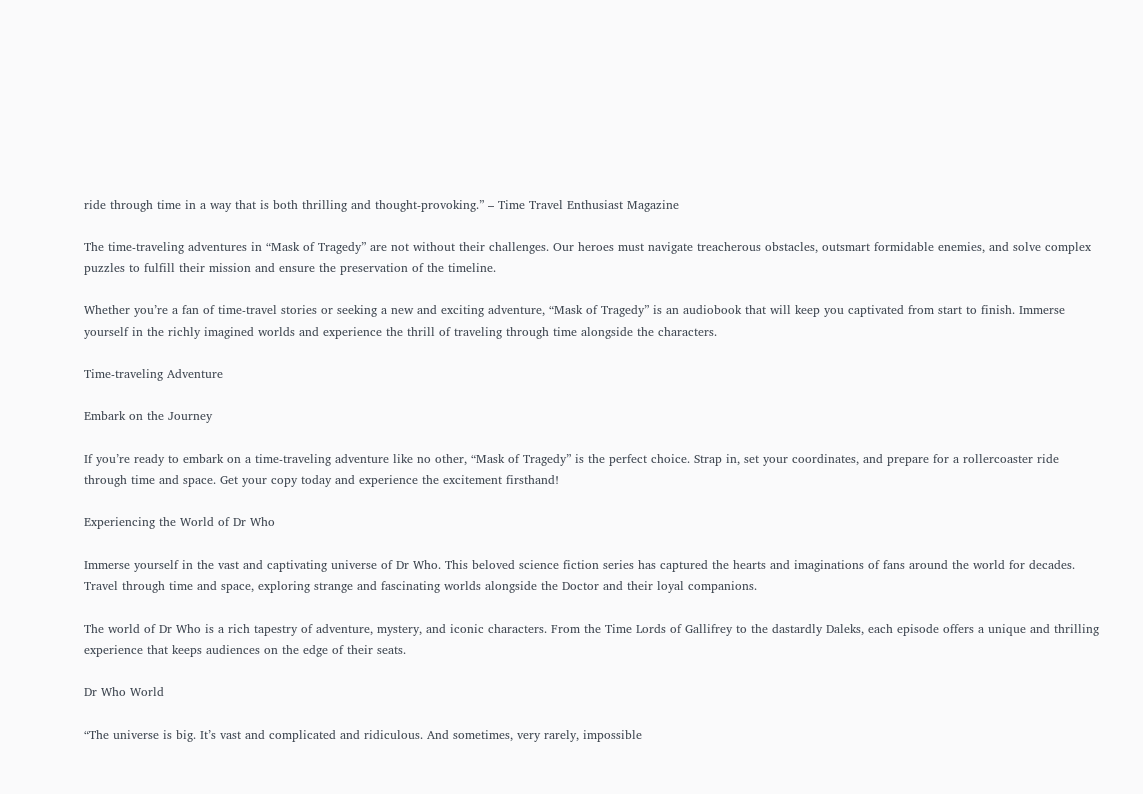ride through time in a way that is both thrilling and thought-provoking.” – Time Travel Enthusiast Magazine

The time-traveling adventures in “Mask of Tragedy” are not without their challenges. Our heroes must navigate treacherous obstacles, outsmart formidable enemies, and solve complex puzzles to fulfill their mission and ensure the preservation of the timeline.

Whether you’re a fan of time-travel stories or seeking a new and exciting adventure, “Mask of Tragedy” is an audiobook that will keep you captivated from start to finish. Immerse yourself in the richly imagined worlds and experience the thrill of traveling through time alongside the characters.

Time-traveling Adventure

Embark on the Journey

If you’re ready to embark on a time-traveling adventure like no other, “Mask of Tragedy” is the perfect choice. Strap in, set your coordinates, and prepare for a rollercoaster ride through time and space. Get your copy today and experience the excitement firsthand!

Experiencing the World of Dr Who

Immerse yourself in the vast and captivating universe of Dr Who. This beloved science fiction series has captured the hearts and imaginations of fans around the world for decades. Travel through time and space, exploring strange and fascinating worlds alongside the Doctor and their loyal companions.

The world of Dr Who is a rich tapestry of adventure, mystery, and iconic characters. From the Time Lords of Gallifrey to the dastardly Daleks, each episode offers a unique and thrilling experience that keeps audiences on the edge of their seats.

Dr Who World

“The universe is big. It’s vast and complicated and ridiculous. And sometimes, very rarely, impossible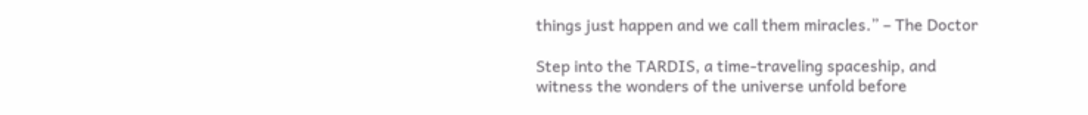things just happen and we call them miracles.” – The Doctor

Step into the TARDIS, a time-traveling spaceship, and witness the wonders of the universe unfold before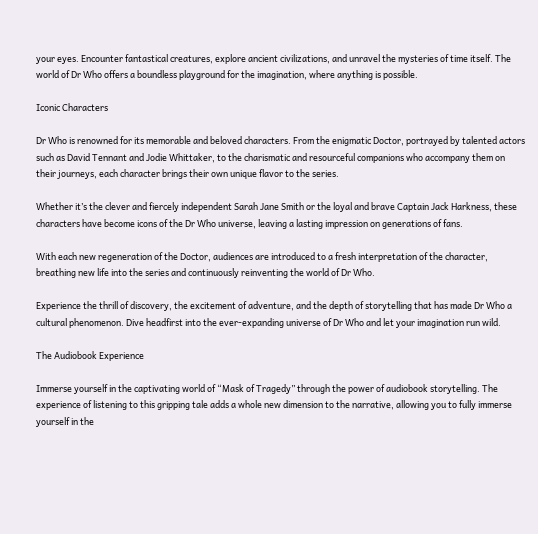your eyes. Encounter fantastical creatures, explore ancient civilizations, and unravel the mysteries of time itself. The world of Dr Who offers a boundless playground for the imagination, where anything is possible.

Iconic Characters

Dr Who is renowned for its memorable and beloved characters. From the enigmatic Doctor, portrayed by talented actors such as David Tennant and Jodie Whittaker, to the charismatic and resourceful companions who accompany them on their journeys, each character brings their own unique flavor to the series.

Whether it’s the clever and fiercely independent Sarah Jane Smith or the loyal and brave Captain Jack Harkness, these characters have become icons of the Dr Who universe, leaving a lasting impression on generations of fans.

With each new regeneration of the Doctor, audiences are introduced to a fresh interpretation of the character, breathing new life into the series and continuously reinventing the world of Dr Who.

Experience the thrill of discovery, the excitement of adventure, and the depth of storytelling that has made Dr Who a cultural phenomenon. Dive headfirst into the ever-expanding universe of Dr Who and let your imagination run wild.

The Audiobook Experience

Immerse yourself in the captivating world of “Mask of Tragedy” through the power of audiobook storytelling. The experience of listening to this gripping tale adds a whole new dimension to the narrative, allowing you to fully immerse yourself in the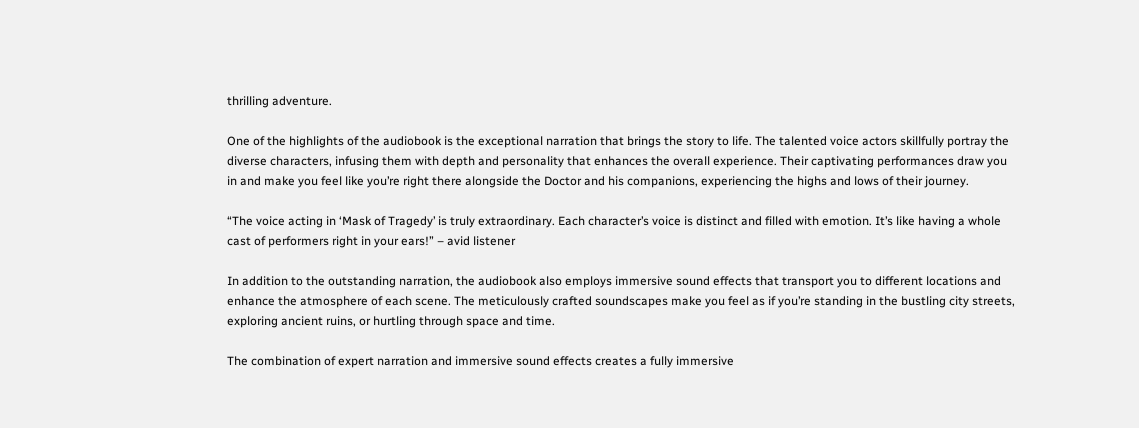thrilling adventure.

One of the highlights of the audiobook is the exceptional narration that brings the story to life. The talented voice actors skillfully portray the diverse characters, infusing them with depth and personality that enhances the overall experience. Their captivating performances draw you in and make you feel like you’re right there alongside the Doctor and his companions, experiencing the highs and lows of their journey.

“The voice acting in ‘Mask of Tragedy’ is truly extraordinary. Each character’s voice is distinct and filled with emotion. It’s like having a whole cast of performers right in your ears!” – avid listener

In addition to the outstanding narration, the audiobook also employs immersive sound effects that transport you to different locations and enhance the atmosphere of each scene. The meticulously crafted soundscapes make you feel as if you’re standing in the bustling city streets, exploring ancient ruins, or hurtling through space and time.

The combination of expert narration and immersive sound effects creates a fully immersive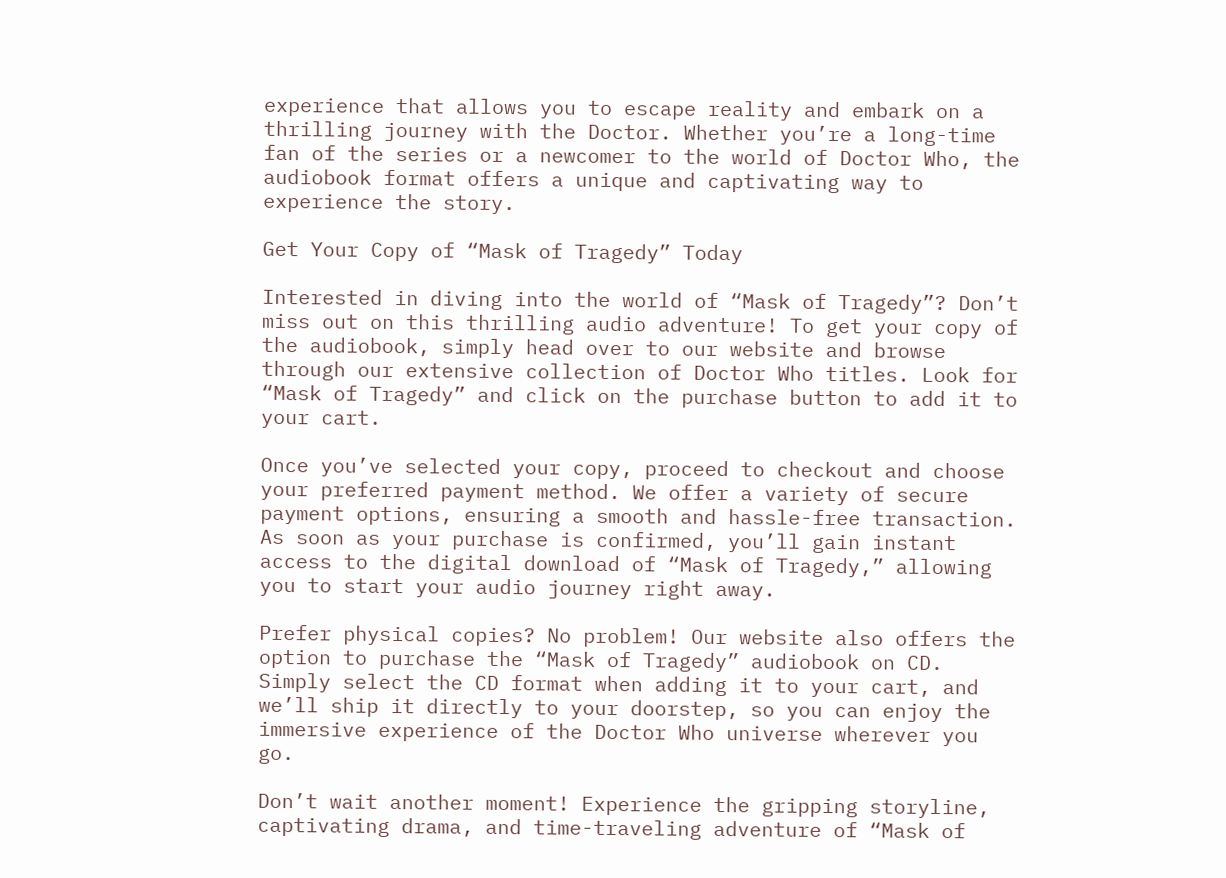experience that allows you to escape reality and embark on a thrilling journey with the Doctor. Whether you’re a long-time fan of the series or a newcomer to the world of Doctor Who, the audiobook format offers a unique and captivating way to experience the story.

Get Your Copy of “Mask of Tragedy” Today

Interested in diving into the world of “Mask of Tragedy”? Don’t miss out on this thrilling audio adventure! To get your copy of the audiobook, simply head over to our website and browse through our extensive collection of Doctor Who titles. Look for “Mask of Tragedy” and click on the purchase button to add it to your cart.

Once you’ve selected your copy, proceed to checkout and choose your preferred payment method. We offer a variety of secure payment options, ensuring a smooth and hassle-free transaction. As soon as your purchase is confirmed, you’ll gain instant access to the digital download of “Mask of Tragedy,” allowing you to start your audio journey right away.

Prefer physical copies? No problem! Our website also offers the option to purchase the “Mask of Tragedy” audiobook on CD. Simply select the CD format when adding it to your cart, and we’ll ship it directly to your doorstep, so you can enjoy the immersive experience of the Doctor Who universe wherever you go.

Don’t wait another moment! Experience the gripping storyline, captivating drama, and time-traveling adventure of “Mask of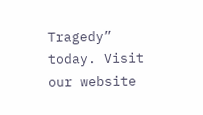Tragedy” today. Visit our website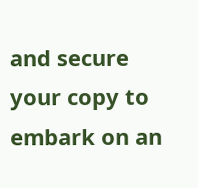and secure your copy to embark on an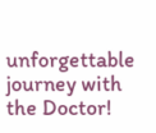unforgettable journey with the Doctor!